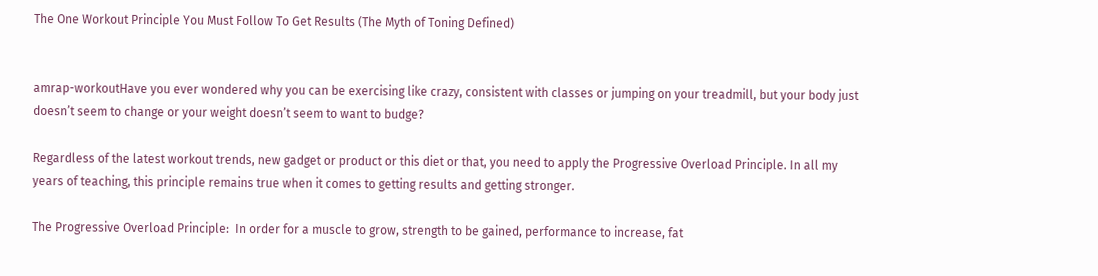The One Workout Principle You Must Follow To Get Results (The Myth of Toning Defined)


amrap-workoutHave you ever wondered why you can be exercising like crazy, consistent with classes or jumping on your treadmill, but your body just doesn’t seem to change or your weight doesn’t seem to want to budge?

Regardless of the latest workout trends, new gadget or product or this diet or that, you need to apply the Progressive Overload Principle. In all my years of teaching, this principle remains true when it comes to getting results and getting stronger.

The Progressive Overload Principle:  In order for a muscle to grow, strength to be gained, performance to increase, fat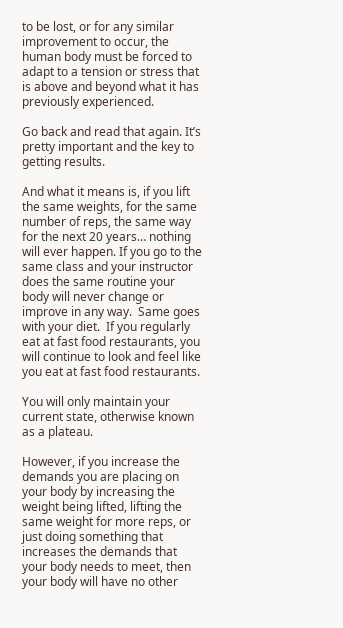to be lost, or for any similar improvement to occur, the human body must be forced to adapt to a tension or stress that is above and beyond what it has previously experienced.

Go back and read that again. It’s pretty important and the key to getting results.

And what it means is, if you lift the same weights, for the same number of reps, the same way for the next 20 years… nothing will ever happen. If you go to the same class and your instructor does the same routine your body will never change or improve in any way.  Same goes with your diet.  If you regularly eat at fast food restaurants, you will continue to look and feel like you eat at fast food restaurants.

You will only maintain your current state, otherwise known as a plateau.

However, if you increase the demands you are placing on your body by increasing the weight being lifted, lifting the same weight for more reps, or just doing something that increases the demands that your body needs to meet, then your body will have no other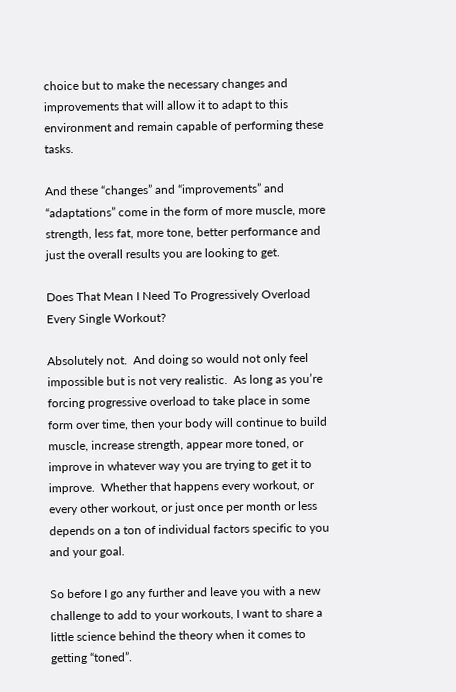choice but to make the necessary changes and improvements that will allow it to adapt to this environment and remain capable of performing these tasks.

And these “changes” and “improvements” and “adaptations” come in the form of more muscle, more strength, less fat, more tone, better performance and just the overall results you are looking to get.

Does That Mean I Need To Progressively Overload Every Single Workout?

Absolutely not.  And doing so would not only feel impossible but is not very realistic.  As long as you’re forcing progressive overload to take place in some form over time, then your body will continue to build muscle, increase strength, appear more toned, or improve in whatever way you are trying to get it to improve.  Whether that happens every workout, or every other workout, or just once per month or less depends on a ton of individual factors specific to you and your goal.

So before I go any further and leave you with a new challenge to add to your workouts, I want to share a little science behind the theory when it comes to getting “toned”.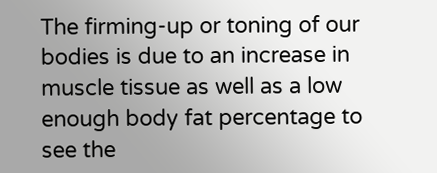The firming-up or toning of our bodies is due to an increase in muscle tissue as well as a low enough body fat percentage to see the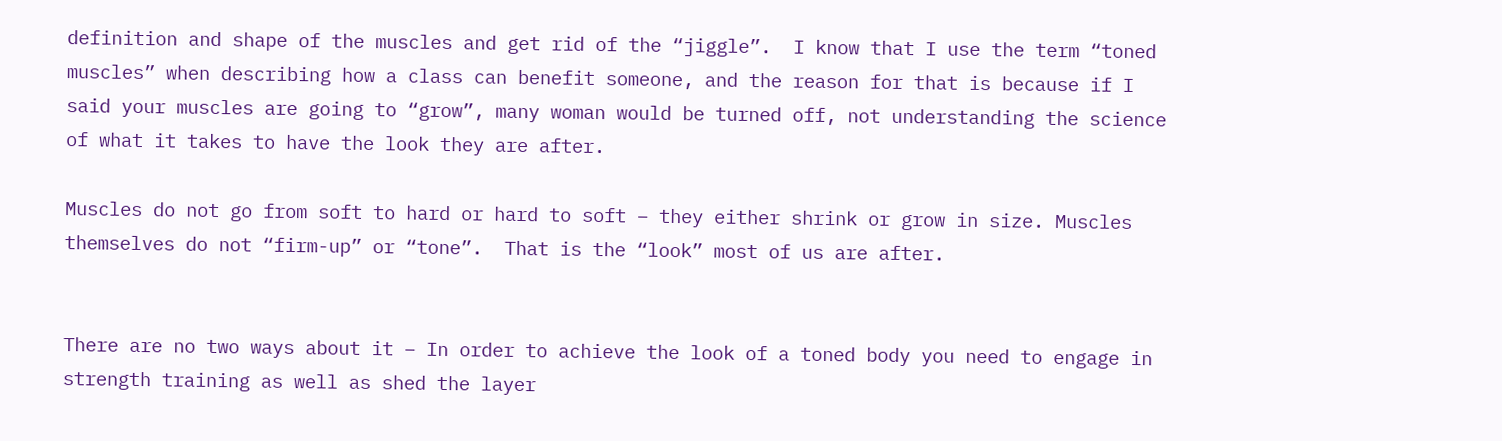definition and shape of the muscles and get rid of the “jiggle”.  I know that I use the term “toned muscles” when describing how a class can benefit someone, and the reason for that is because if I said your muscles are going to “grow”, many woman would be turned off, not understanding the science of what it takes to have the look they are after.

Muscles do not go from soft to hard or hard to soft – they either shrink or grow in size. Muscles themselves do not “firm-up” or “tone”.  That is the “look” most of us are after.


There are no two ways about it – In order to achieve the look of a toned body you need to engage in strength training as well as shed the layer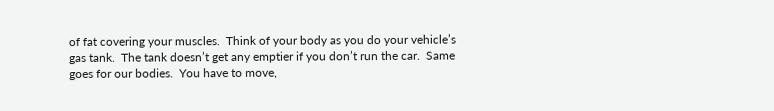of fat covering your muscles.  Think of your body as you do your vehicle’s gas tank.  The tank doesn’t get any emptier if you don’t run the car.  Same goes for our bodies.  You have to move,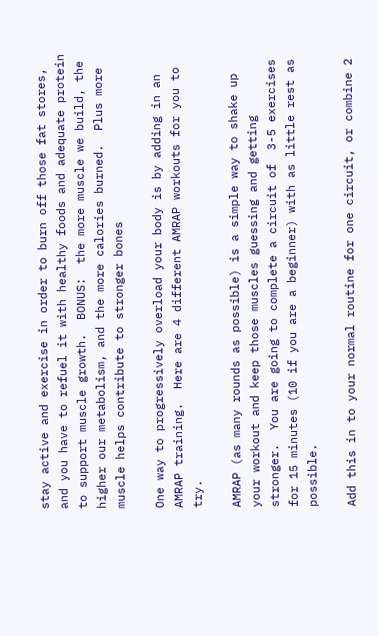stay active and exercise in order to burn off those fat stores, and you have to refuel it with healthy foods and adequate protein to support muscle growth.  BONUS:  the more muscle we build, the higher our metabolism, and the more calories burned.  Plus more muscle helps contribute to stronger bones

One way to progressively overload your body is by adding in an AMRAP training.  Here are 4 different AMRAP workouts for you to try.

AMRAP (as many rounds as possible) is a simple way to shake up your workout and keep those muscles guessing and getting stronger.  You are going to complete a circuit of  3-5 exercises for 15 minutes (10 if you are a beginner) with as little rest as possible.

Add this in to your normal routine for one circuit, or combine 2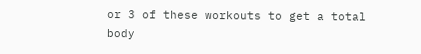or 3 of these workouts to get a total body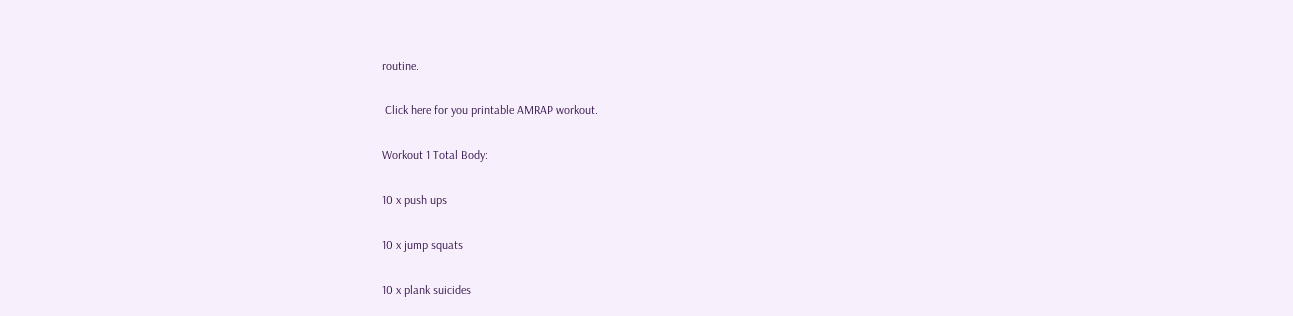routine.

 Click here for you printable AMRAP workout.

Workout 1 Total Body:

10 x push ups

10 x jump squats

10 x plank suicides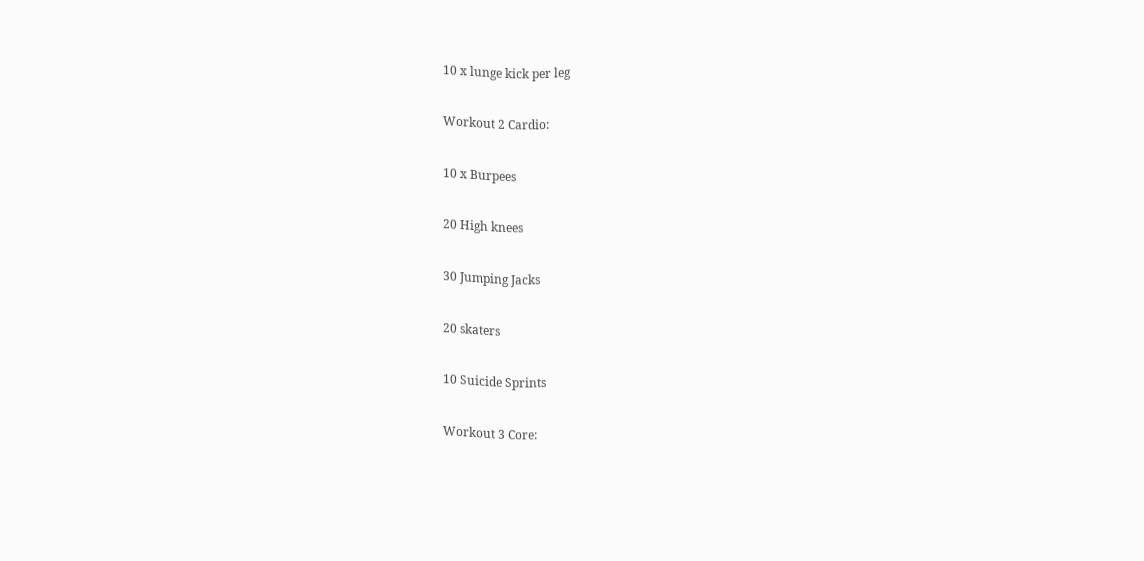10 x lunge kick per leg

Workout 2 Cardio:

10 x Burpees

20 High knees

30 Jumping Jacks

20 skaters

10 Suicide Sprints

Workout 3 Core: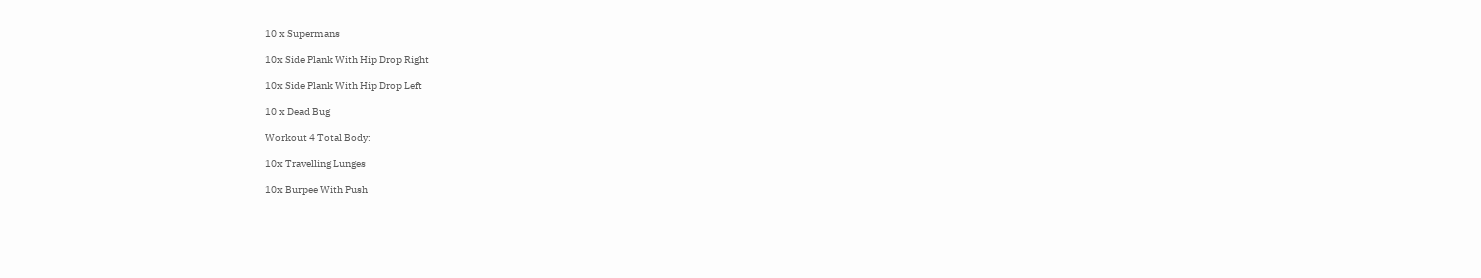10 x Supermans

10x Side Plank With Hip Drop Right

10x Side Plank With Hip Drop Left

10 x Dead Bug

Workout 4 Total Body:

10x Travelling Lunges

10x Burpee With Push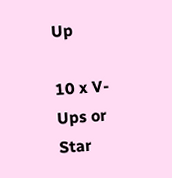Up

10 x V- Ups or Star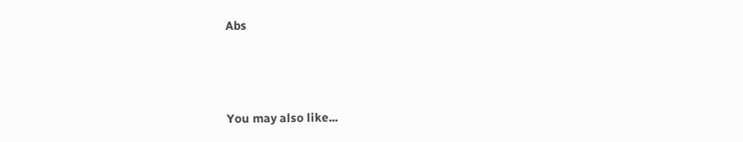Abs



You may also like...